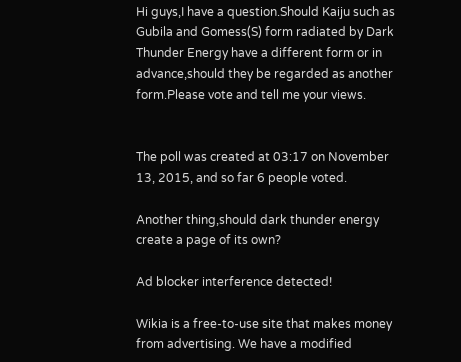Hi guys,I have a question.Should Kaiju such as Gubila and Gomess(S) form radiated by Dark Thunder Energy have a different form or in advance,should they be regarded as another form.Please vote and tell me your views.


The poll was created at 03:17 on November 13, 2015, and so far 6 people voted.

Another thing,should dark thunder energy create a page of its own?

Ad blocker interference detected!

Wikia is a free-to-use site that makes money from advertising. We have a modified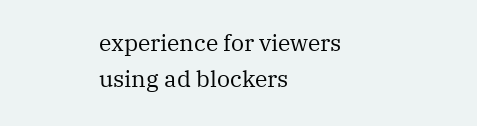experience for viewers using ad blockers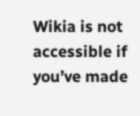Wikia is not accessible if you’ve made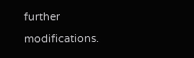further modifications.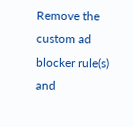Remove the custom ad blocker rule(s) and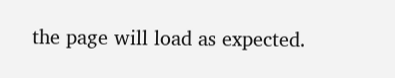the page will load as expected.